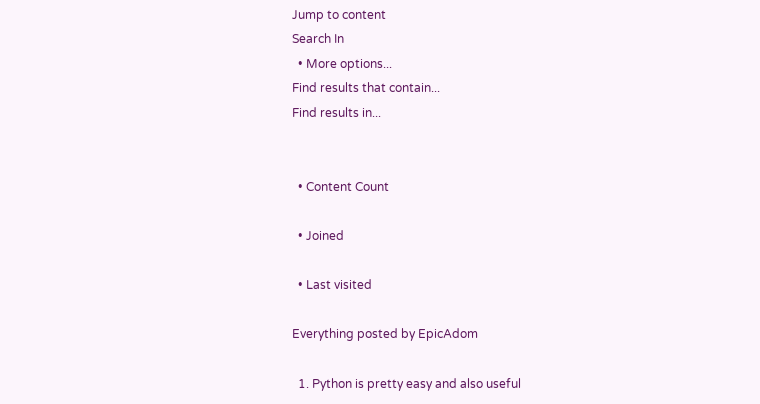Jump to content
Search In
  • More options...
Find results that contain...
Find results in...


  • Content Count

  • Joined

  • Last visited

Everything posted by EpicAdom

  1. Python is pretty easy and also useful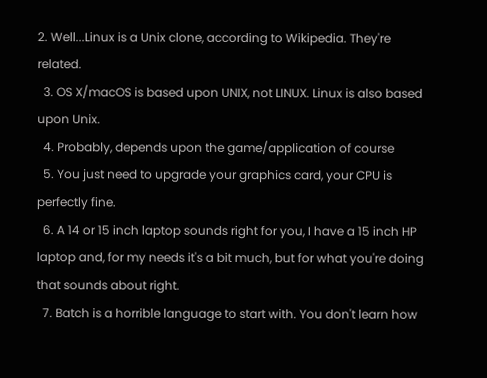2. Well...Linux is a Unix clone, according to Wikipedia. They're related.
  3. OS X/macOS is based upon UNIX, not LINUX. Linux is also based upon Unix.
  4. Probably, depends upon the game/application of course
  5. You just need to upgrade your graphics card, your CPU is perfectly fine.
  6. A 14 or 15 inch laptop sounds right for you, I have a 15 inch HP laptop and, for my needs it's a bit much, but for what you're doing that sounds about right.
  7. Batch is a horrible language to start with. You don't learn how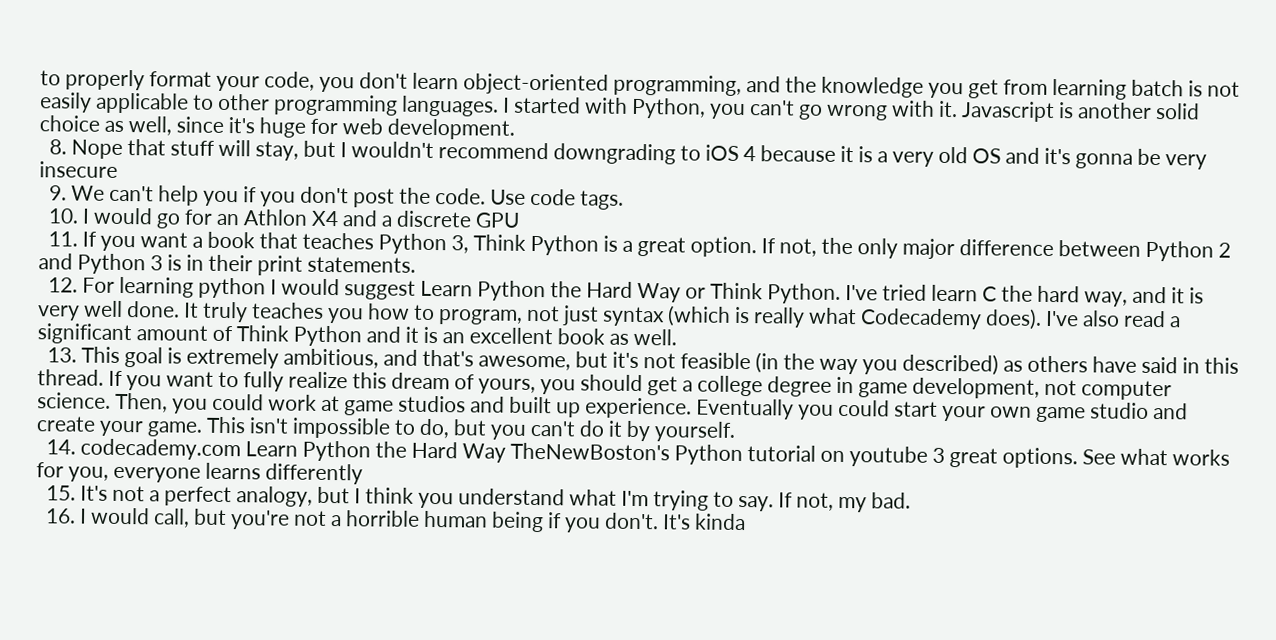to properly format your code, you don't learn object-oriented programming, and the knowledge you get from learning batch is not easily applicable to other programming languages. I started with Python, you can't go wrong with it. Javascript is another solid choice as well, since it's huge for web development.
  8. Nope that stuff will stay, but I wouldn't recommend downgrading to iOS 4 because it is a very old OS and it's gonna be very insecure
  9. We can't help you if you don't post the code. Use code tags.
  10. I would go for an Athlon X4 and a discrete GPU
  11. If you want a book that teaches Python 3, Think Python is a great option. If not, the only major difference between Python 2 and Python 3 is in their print statements.
  12. For learning python I would suggest Learn Python the Hard Way or Think Python. I've tried learn C the hard way, and it is very well done. It truly teaches you how to program, not just syntax (which is really what Codecademy does). I've also read a significant amount of Think Python and it is an excellent book as well.
  13. This goal is extremely ambitious, and that's awesome, but it's not feasible (in the way you described) as others have said in this thread. If you want to fully realize this dream of yours, you should get a college degree in game development, not computer science. Then, you could work at game studios and built up experience. Eventually you could start your own game studio and create your game. This isn't impossible to do, but you can't do it by yourself.
  14. codecademy.com Learn Python the Hard Way TheNewBoston's Python tutorial on youtube 3 great options. See what works for you, everyone learns differently
  15. It's not a perfect analogy, but I think you understand what I'm trying to say. If not, my bad.
  16. I would call, but you're not a horrible human being if you don't. It's kinda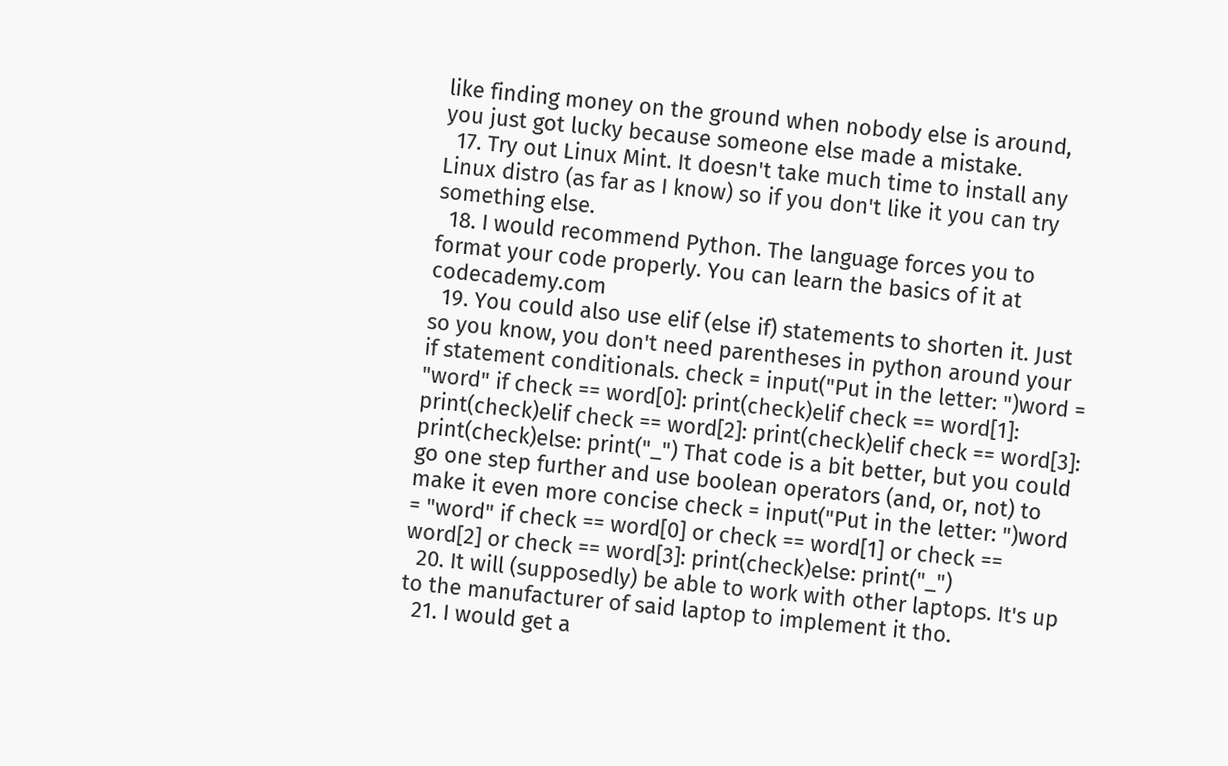like finding money on the ground when nobody else is around, you just got lucky because someone else made a mistake.
  17. Try out Linux Mint. It doesn't take much time to install any Linux distro (as far as I know) so if you don't like it you can try something else.
  18. I would recommend Python. The language forces you to format your code properly. You can learn the basics of it at codecademy.com
  19. You could also use elif (else if) statements to shorten it. Just so you know, you don't need parentheses in python around your if statement conditionals. check = input("Put in the letter: ")word = "word" if check == word[0]: print(check)elif check == word[1]: print(check)elif check == word[2]: print(check)elif check == word[3]: print(check)else: print("_") That code is a bit better, but you could go one step further and use boolean operators (and, or, not) to make it even more concise check = input("Put in the letter: ")word = "word" if check == word[0] or check == word[1] or check == word[2] or check == word[3]: print(check)else: print("_")
  20. It will (supposedly) be able to work with other laptops. It's up to the manufacturer of said laptop to implement it tho.
  21. I would get a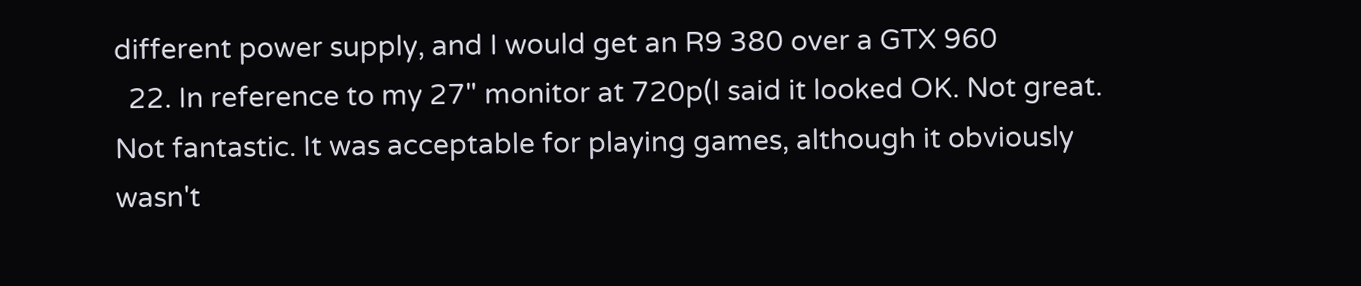different power supply, and I would get an R9 380 over a GTX 960
  22. In reference to my 27" monitor at 720p(I said it looked OK. Not great. Not fantastic. It was acceptable for playing games, although it obviously wasn't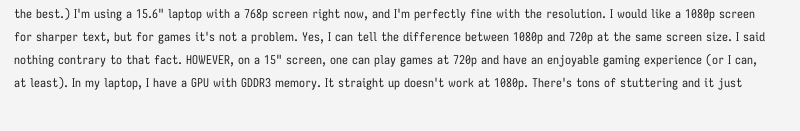the best.) I'm using a 15.6" laptop with a 768p screen right now, and I'm perfectly fine with the resolution. I would like a 1080p screen for sharper text, but for games it's not a problem. Yes, I can tell the difference between 1080p and 720p at the same screen size. I said nothing contrary to that fact. HOWEVER, on a 15" screen, one can play games at 720p and have an enjoyable gaming experience (or I can, at least). In my laptop, I have a GPU with GDDR3 memory. It straight up doesn't work at 1080p. There's tons of stuttering and it just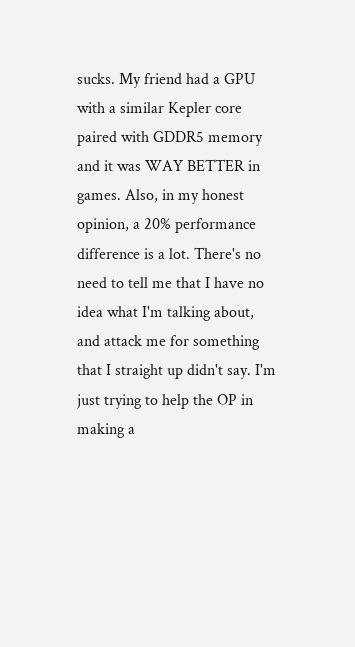sucks. My friend had a GPU with a similar Kepler core paired with GDDR5 memory and it was WAY BETTER in games. Also, in my honest opinion, a 20% performance difference is a lot. There's no need to tell me that I have no idea what I'm talking about, and attack me for something that I straight up didn't say. I'm just trying to help the OP in making a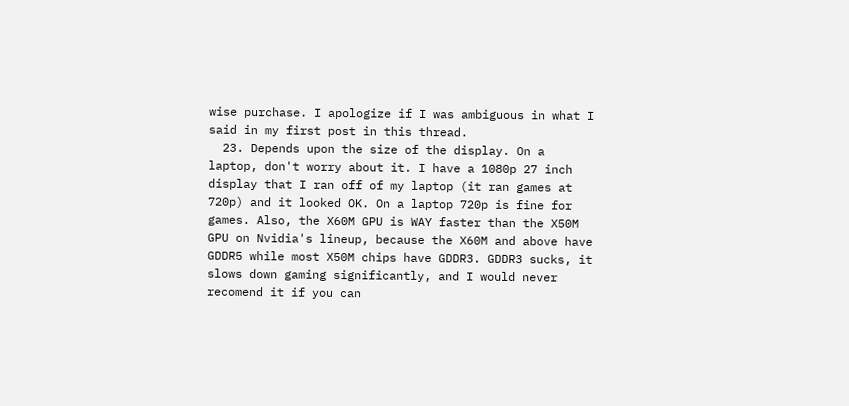wise purchase. I apologize if I was ambiguous in what I said in my first post in this thread.
  23. Depends upon the size of the display. On a laptop, don't worry about it. I have a 1080p 27 inch display that I ran off of my laptop (it ran games at 720p) and it looked OK. On a laptop 720p is fine for games. Also, the X60M GPU is WAY faster than the X50M GPU on Nvidia's lineup, because the X60M and above have GDDR5 while most X50M chips have GDDR3. GDDR3 sucks, it slows down gaming significantly, and I would never recomend it if you can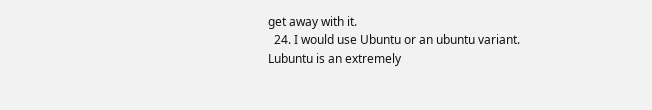get away with it.
  24. I would use Ubuntu or an ubuntu variant. Lubuntu is an extremely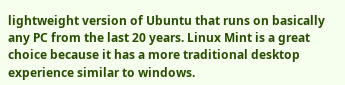lightweight version of Ubuntu that runs on basically any PC from the last 20 years. Linux Mint is a great choice because it has a more traditional desktop experience similar to windows.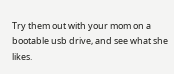Try them out with your mom on a bootable usb drive, and see what she likes.